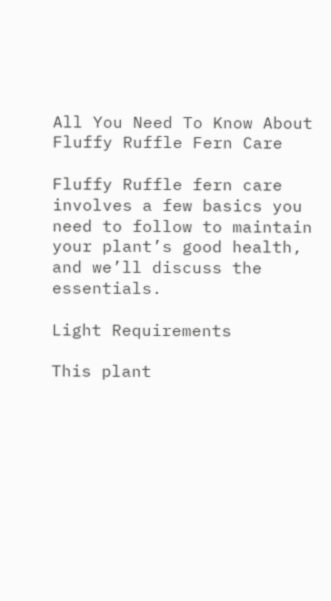All You Need To Know About Fluffy Ruffle Fern Care

Fluffy Ruffle fern care involves a few basics you need to follow to maintain your plant’s good health, and we’ll discuss the essentials.

Light Requirements

This plant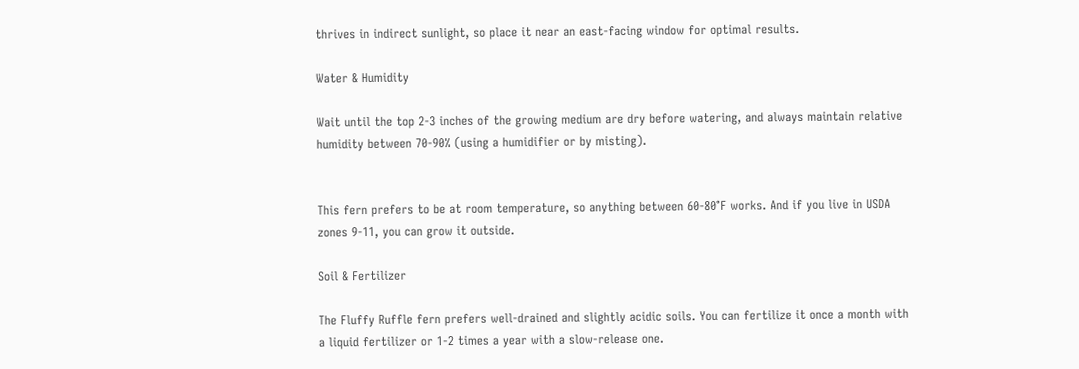thrives in indirect sunlight, so place it near an east-facing window for optimal results.

Water & Humidity

Wait until the top 2-3 inches of the growing medium are dry before watering, and always maintain relative humidity between 70-90% (using a humidifier or by misting).


This fern prefers to be at room temperature, so anything between 60-80°F works. And if you live in USDA zones 9-11, you can grow it outside.

Soil & Fertilizer

The Fluffy Ruffle fern prefers well-drained and slightly acidic soils. You can fertilize it once a month with a liquid fertilizer or 1-2 times a year with a slow-release one.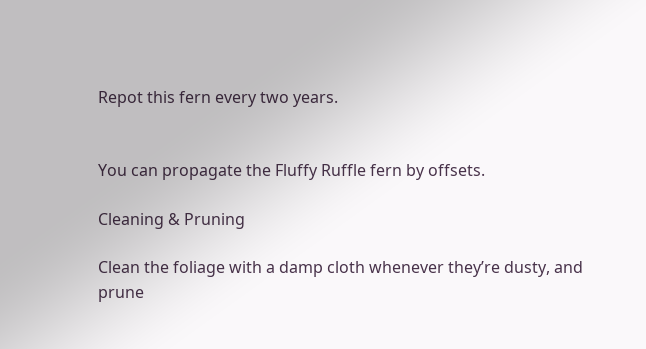Repot this fern every two years.


You can propagate the Fluffy Ruffle fern by offsets.

Cleaning & Pruning

Clean the foliage with a damp cloth whenever they’re dusty, and prune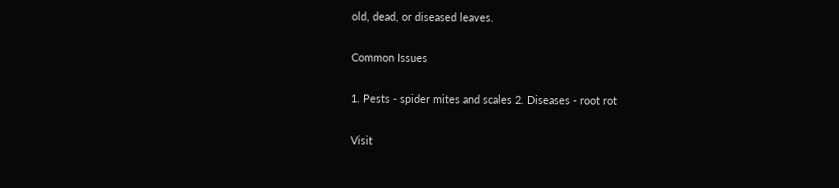old, dead, or diseased leaves.

Common Issues

1. Pests - spider mites and scales 2. Diseases - root rot

Visit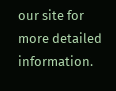our site for more detailed information.